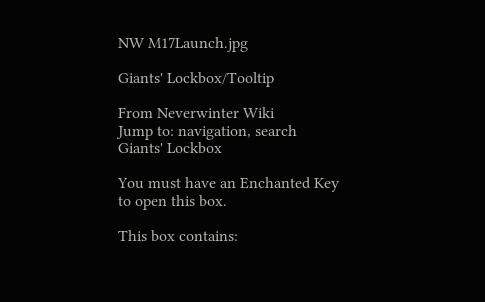NW M17Launch.jpg

Giants' Lockbox/Tooltip

From Neverwinter Wiki
Jump to: navigation, search
Giants' Lockbox

You must have an Enchanted Key to open this box.

This box contains: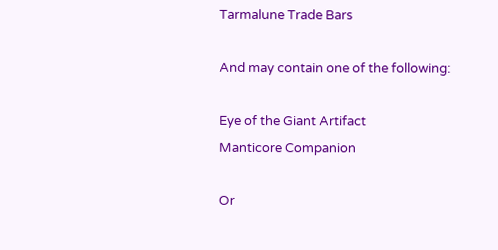Tarmalune Trade Bars

And may contain one of the following:

Eye of the Giant Artifact
Manticore Companion

Or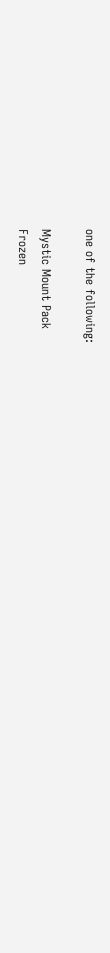one of the following:

Mystic Mount Pack
Frozen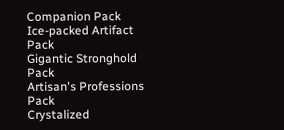Companion Pack
Ice-packed Artifact Pack
Gigantic Stronghold Pack
Artisan's Professions Pack
Crystalized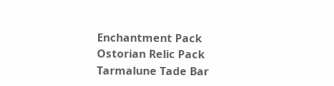Enchantment Pack
Ostorian Relic Pack
Tarmalune Tade Bar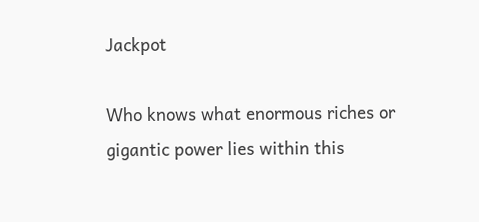Jackpot

Who knows what enormous riches or gigantic power lies within this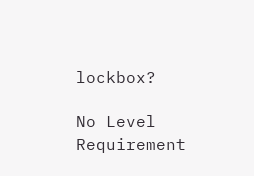lockbox?

No Level Requirement